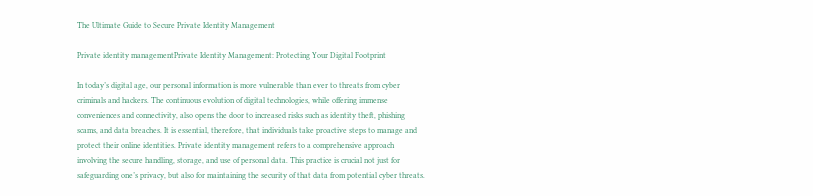The Ultimate Guide to Secure Private Identity Management

Private identity managementPrivate Identity Management: Protecting Your Digital Footprint

In today’s digital age, our personal information is more vulnerable than ever to threats from cyber criminals and hackers. The continuous evolution of digital technologies, while offering immense conveniences and connectivity, also opens the door to increased risks such as identity theft, phishing scams, and data breaches. It is essential, therefore, that individuals take proactive steps to manage and protect their online identities. Private identity management refers to a comprehensive approach involving the secure handling, storage, and use of personal data. This practice is crucial not just for safeguarding one’s privacy, but also for maintaining the security of that data from potential cyber threats.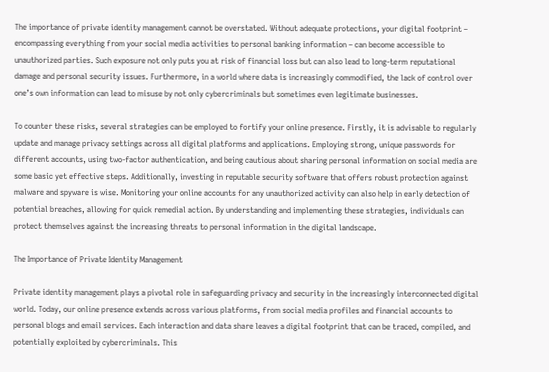The importance of private identity management cannot be overstated. Without adequate protections, your digital footprint – encompassing everything from your social media activities to personal banking information – can become accessible to unauthorized parties. Such exposure not only puts you at risk of financial loss but can also lead to long-term reputational damage and personal security issues. Furthermore, in a world where data is increasingly commodified, the lack of control over one’s own information can lead to misuse by not only cybercriminals but sometimes even legitimate businesses.

To counter these risks, several strategies can be employed to fortify your online presence. Firstly, it is advisable to regularly update and manage privacy settings across all digital platforms and applications. Employing strong, unique passwords for different accounts, using two-factor authentication, and being cautious about sharing personal information on social media are some basic yet effective steps. Additionally, investing in reputable security software that offers robust protection against malware and spyware is wise. Monitoring your online accounts for any unauthorized activity can also help in early detection of potential breaches, allowing for quick remedial action. By understanding and implementing these strategies, individuals can protect themselves against the increasing threats to personal information in the digital landscape.

The Importance of Private Identity Management

Private identity management plays a pivotal role in safeguarding privacy and security in the increasingly interconnected digital world. Today, our online presence extends across various platforms, from social media profiles and financial accounts to personal blogs and email services. Each interaction and data share leaves a digital footprint that can be traced, compiled, and potentially exploited by cybercriminals. This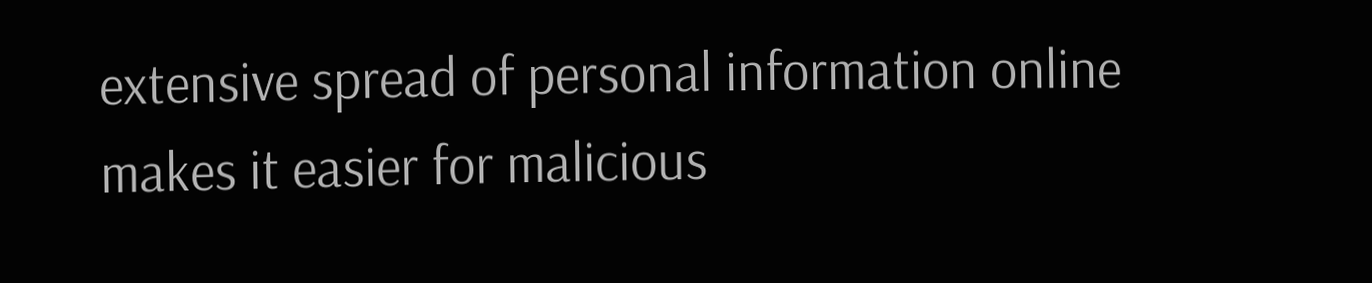extensive spread of personal information online makes it easier for malicious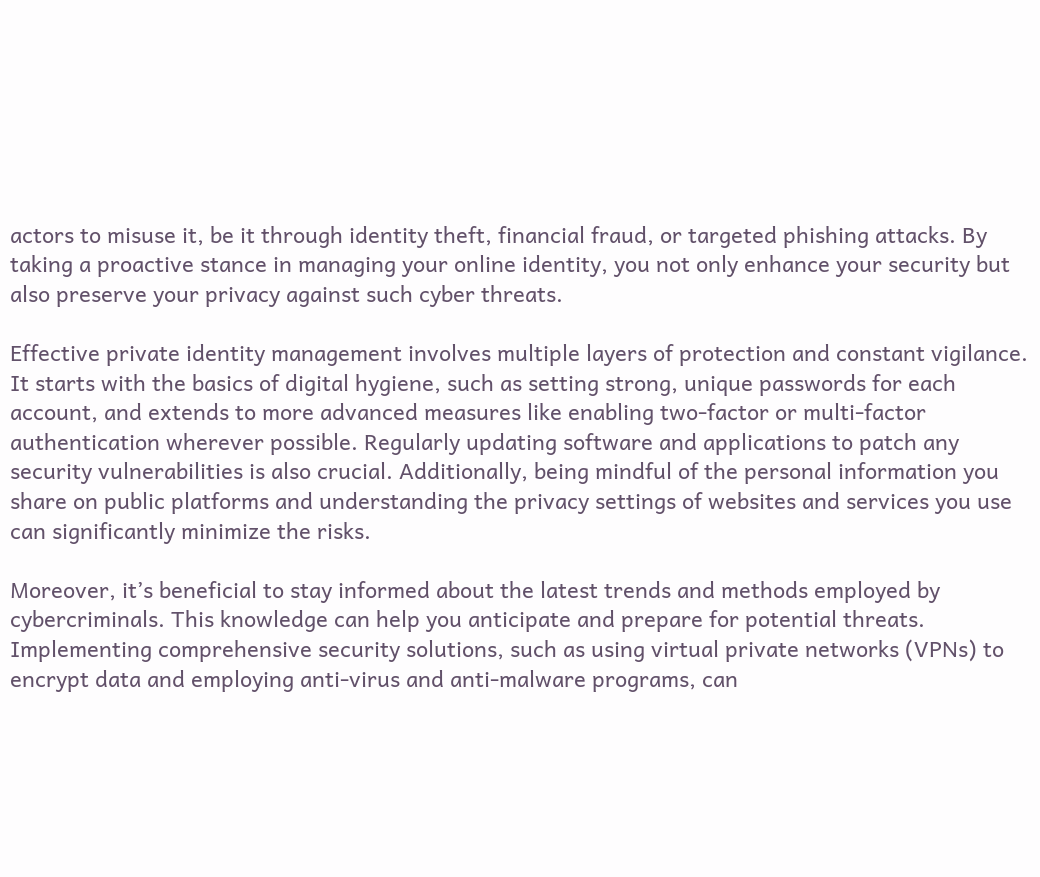actors to misuse it, be it through identity theft, financial fraud, or targeted phishing attacks. By taking a proactive stance in managing your online identity, you not only enhance your security but also preserve your privacy against such cyber threats.

Effective private identity management involves multiple layers of protection and constant vigilance. It starts with the basics of digital hygiene, such as setting strong, unique passwords for each account, and extends to more advanced measures like enabling two-factor or multi-factor authentication wherever possible. Regularly updating software and applications to patch any security vulnerabilities is also crucial. Additionally, being mindful of the personal information you share on public platforms and understanding the privacy settings of websites and services you use can significantly minimize the risks.

Moreover, it’s beneficial to stay informed about the latest trends and methods employed by cybercriminals. This knowledge can help you anticipate and prepare for potential threats. Implementing comprehensive security solutions, such as using virtual private networks (VPNs) to encrypt data and employing anti-virus and anti-malware programs, can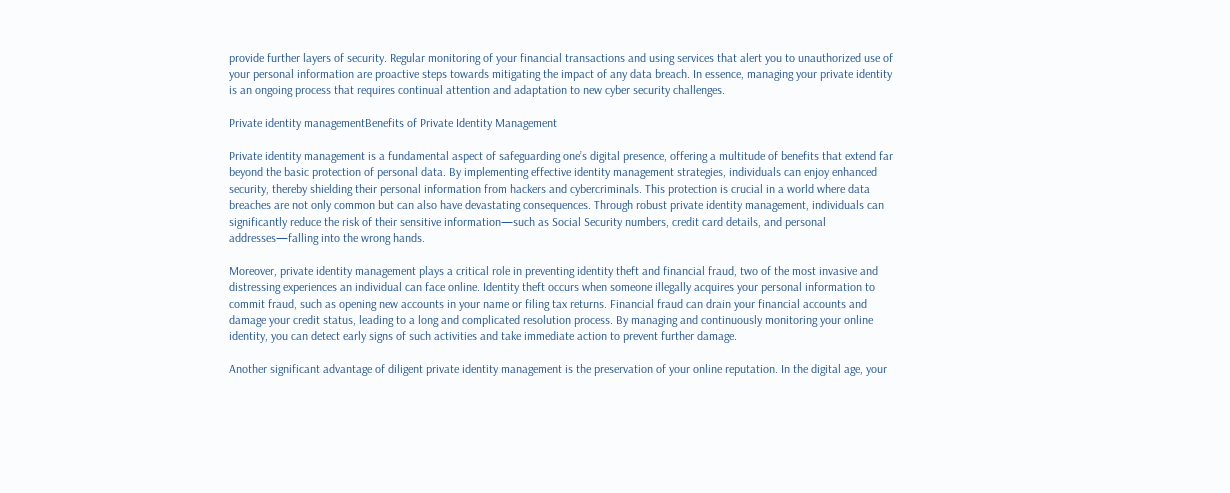provide further layers of security. Regular monitoring of your financial transactions and using services that alert you to unauthorized use of your personal information are proactive steps towards mitigating the impact of any data breach. In essence, managing your private identity is an ongoing process that requires continual attention and adaptation to new cyber security challenges.

Private identity managementBenefits of Private Identity Management

Private identity management is a fundamental aspect of safeguarding one’s digital presence, offering a multitude of benefits that extend far beyond the basic protection of personal data. By implementing effective identity management strategies, individuals can enjoy enhanced security, thereby shielding their personal information from hackers and cybercriminals. This protection is crucial in a world where data breaches are not only common but can also have devastating consequences. Through robust private identity management, individuals can significantly reduce the risk of their sensitive information—such as Social Security numbers, credit card details, and personal addresses—falling into the wrong hands.

Moreover, private identity management plays a critical role in preventing identity theft and financial fraud, two of the most invasive and distressing experiences an individual can face online. Identity theft occurs when someone illegally acquires your personal information to commit fraud, such as opening new accounts in your name or filing tax returns. Financial fraud can drain your financial accounts and damage your credit status, leading to a long and complicated resolution process. By managing and continuously monitoring your online identity, you can detect early signs of such activities and take immediate action to prevent further damage.

Another significant advantage of diligent private identity management is the preservation of your online reputation. In the digital age, your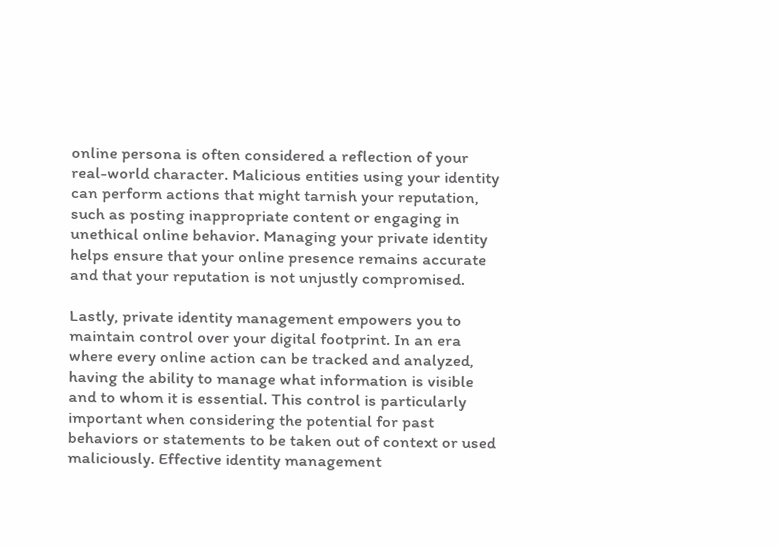online persona is often considered a reflection of your real-world character. Malicious entities using your identity can perform actions that might tarnish your reputation, such as posting inappropriate content or engaging in unethical online behavior. Managing your private identity helps ensure that your online presence remains accurate and that your reputation is not unjustly compromised.

Lastly, private identity management empowers you to maintain control over your digital footprint. In an era where every online action can be tracked and analyzed, having the ability to manage what information is visible and to whom it is essential. This control is particularly important when considering the potential for past behaviors or statements to be taken out of context or used maliciously. Effective identity management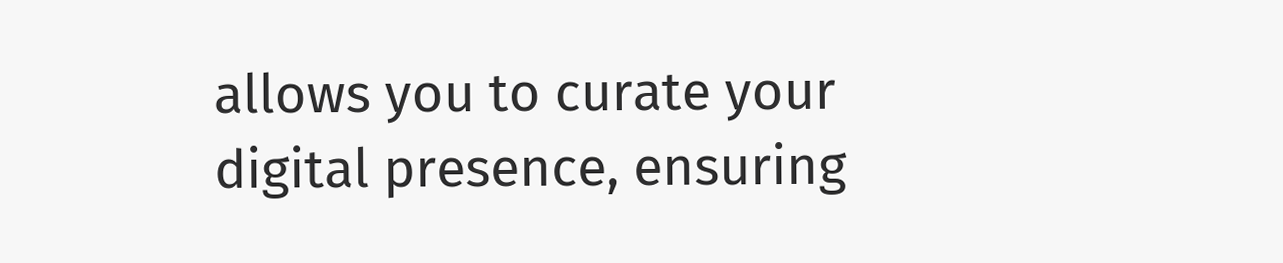allows you to curate your digital presence, ensuring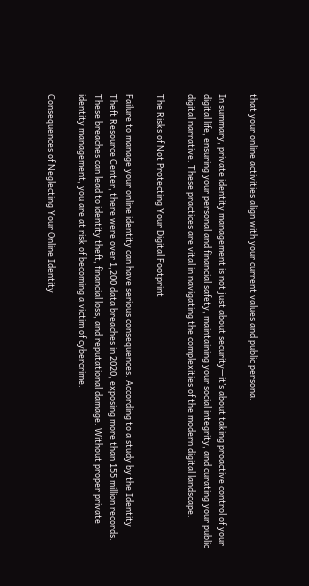that your online activities align with your current values and public persona.

In summary, private identity management is not just about security—it’s about taking proactive control of your digital life, ensuring your personal and financial safety, maintaining your social integrity, and curating your public digital narrative. These practices are vital in navigating the complexities of the modern digital landscape.

The Risks of Not Protecting Your Digital Footprint

Failure to manage your online identity can have serious consequences. According to a study by the Identity Theft Resource Center, there were over 1,200 data breaches in 2020, exposing more than 155 million records. These breaches can lead to identity theft, financial loss, and reputational damage. Without proper private identity management, you are at risk of becoming a victim of cybercrime.

Consequences of Neglecting Your Online Identity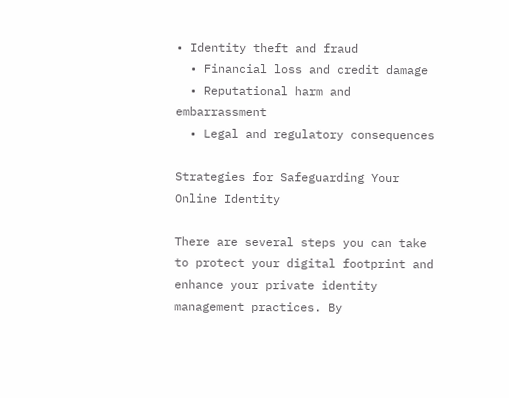• Identity theft and fraud
  • Financial loss and credit damage
  • Reputational harm and embarrassment
  • Legal and regulatory consequences

Strategies for Safeguarding Your Online Identity

There are several steps you can take to protect your digital footprint and enhance your private identity management practices. By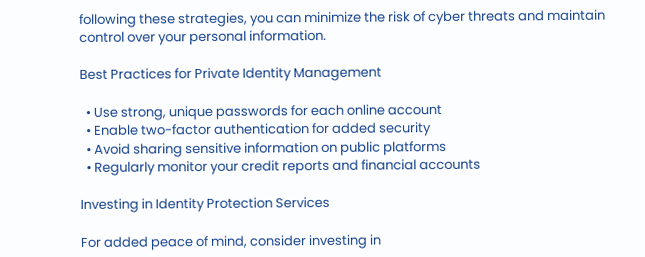following these strategies, you can minimize the risk of cyber threats and maintain control over your personal information.

Best Practices for Private Identity Management

  • Use strong, unique passwords for each online account
  • Enable two-factor authentication for added security
  • Avoid sharing sensitive information on public platforms
  • Regularly monitor your credit reports and financial accounts

Investing in Identity Protection Services

For added peace of mind, consider investing in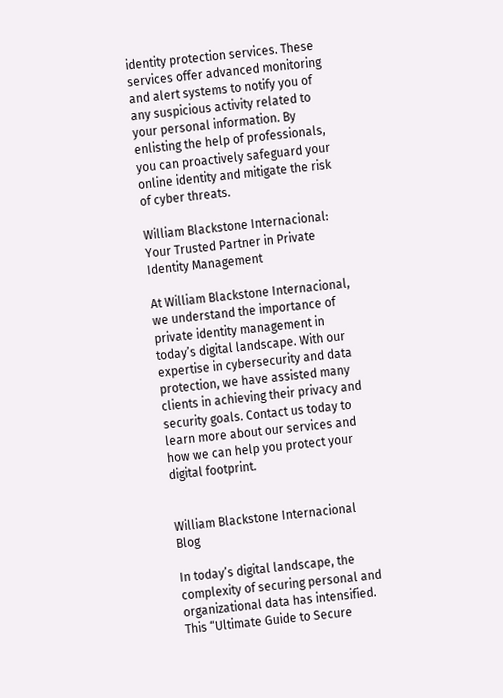identity protection services. These services offer advanced monitoring and alert systems to notify you of any suspicious activity related to your personal information. By enlisting the help of professionals, you can proactively safeguard your online identity and mitigate the risk of cyber threats.

William Blackstone Internacional: Your Trusted Partner in Private Identity Management

At William Blackstone Internacional, we understand the importance of private identity management in today’s digital landscape. With our expertise in cybersecurity and data protection, we have assisted many clients in achieving their privacy and security goals. Contact us today to learn more about our services and how we can help you protect your digital footprint.


William Blackstone Internacional Blog

In today’s digital landscape, the complexity of securing personal and organizational data has intensified. This “Ultimate Guide to Secure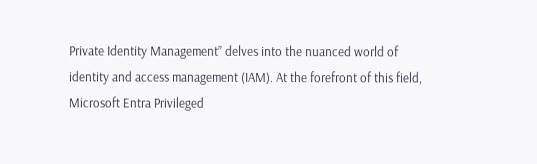Private Identity Management” delves into the nuanced world of identity and access management (IAM). At the forefront of this field, Microsoft Entra Privileged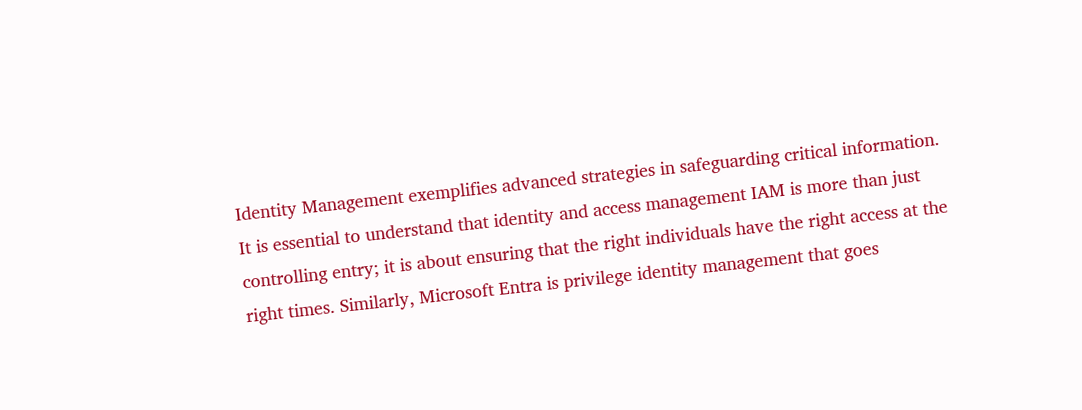Identity Management exemplifies advanced strategies in safeguarding critical information. It is essential to understand that identity and access management IAM is more than just controlling entry; it is about ensuring that the right individuals have the right access at the right times. Similarly, Microsoft Entra is privilege identity management that goes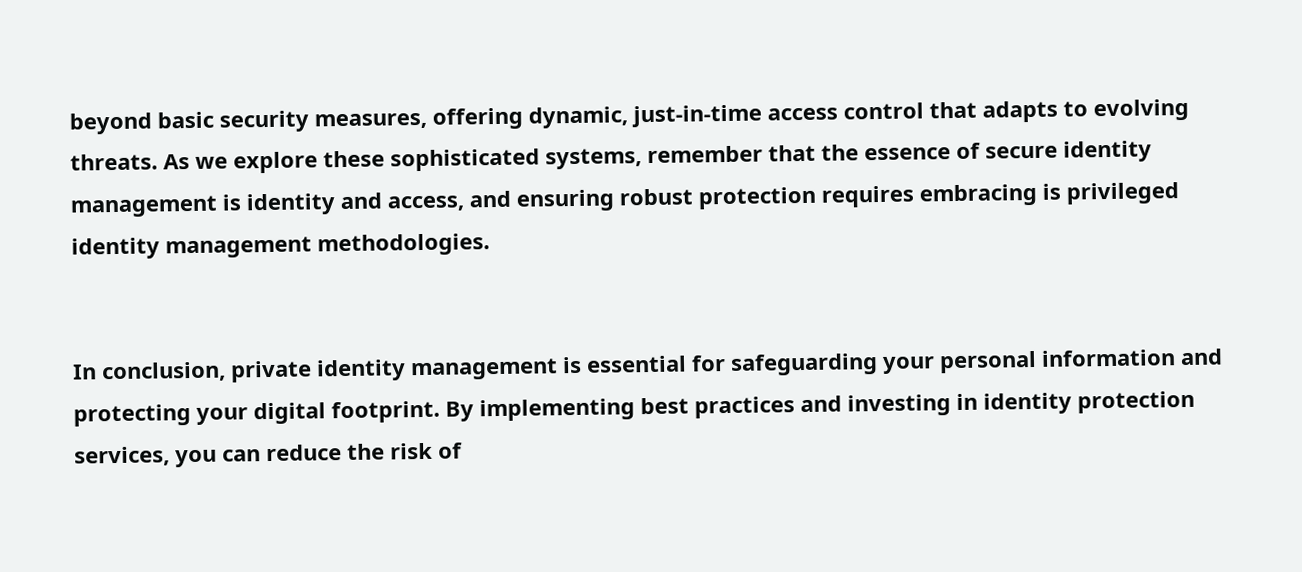beyond basic security measures, offering dynamic, just-in-time access control that adapts to evolving threats. As we explore these sophisticated systems, remember that the essence of secure identity management is identity and access, and ensuring robust protection requires embracing is privileged identity management methodologies.


In conclusion, private identity management is essential for safeguarding your personal information and protecting your digital footprint. By implementing best practices and investing in identity protection services, you can reduce the risk of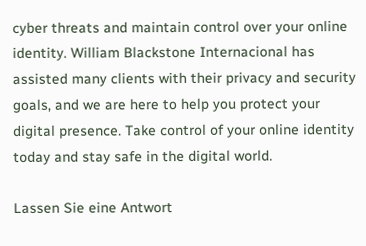cyber threats and maintain control over your online identity. William Blackstone Internacional has assisted many clients with their privacy and security goals, and we are here to help you protect your digital presence. Take control of your online identity today and stay safe in the digital world.

Lassen Sie eine Antwort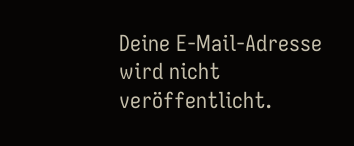Deine E-Mail-Adresse wird nicht veröffentlicht.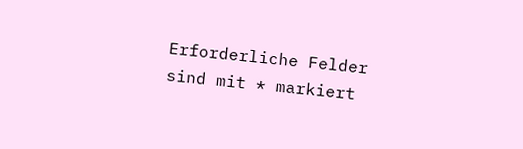Erforderliche Felder sind mit * markiert